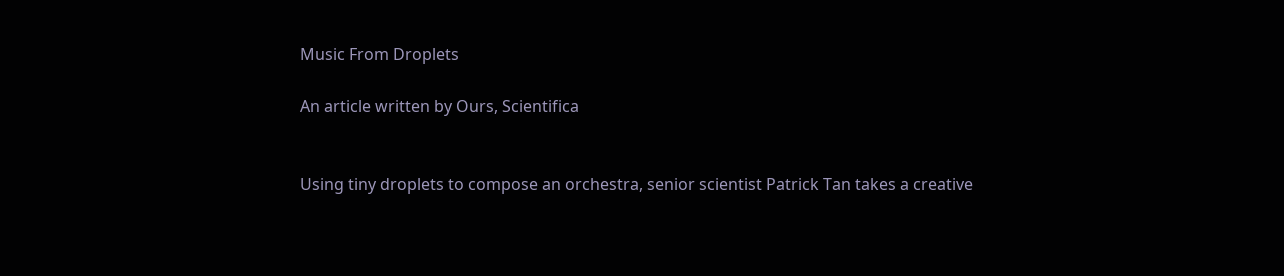Music From Droplets

An article written by Ours, Scientifica


Using tiny droplets to compose an orchestra, senior scientist Patrick Tan takes a creative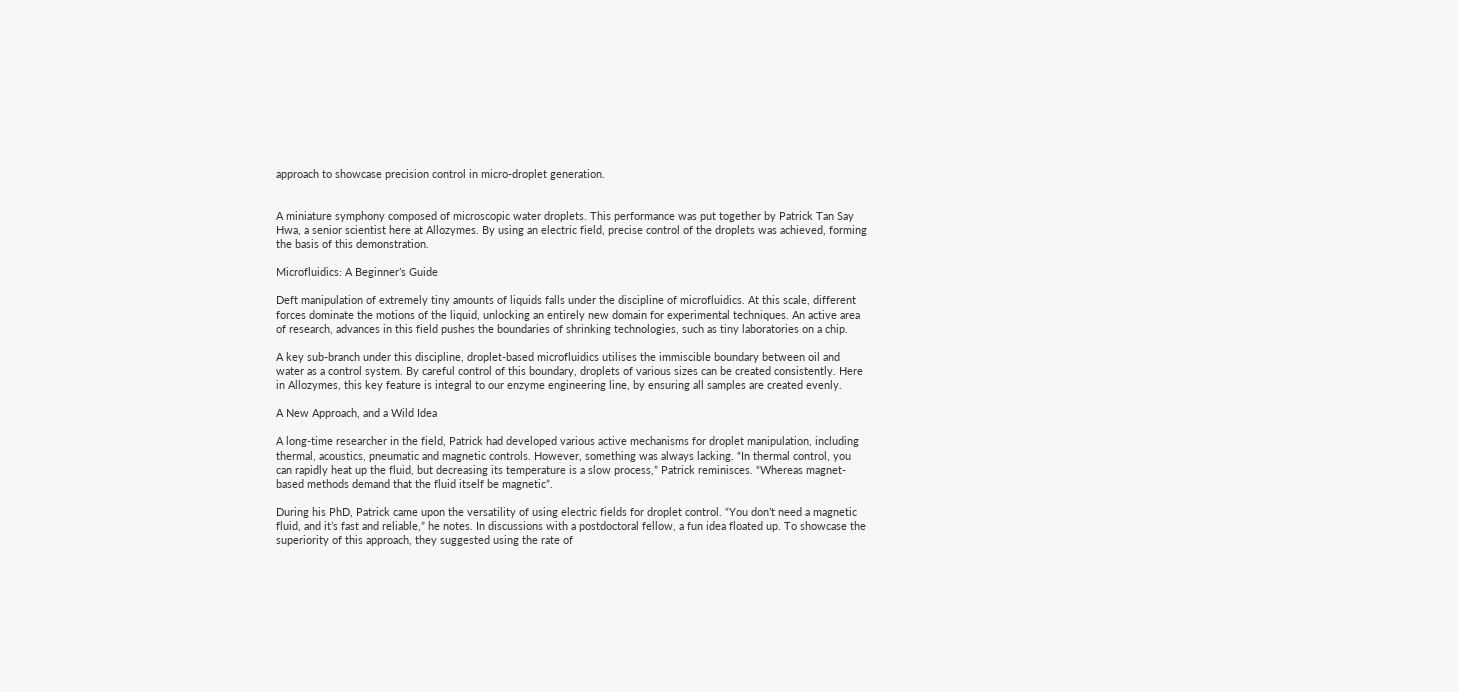approach to showcase precision control in micro-droplet generation.


A miniature symphony composed of microscopic water droplets. This performance was put together by Patrick Tan Say Hwa, a senior scientist here at Allozymes. By using an electric field, precise control of the droplets was achieved, forming the basis of this demonstration.

Microfluidics: A Beginner’s Guide

Deft manipulation of extremely tiny amounts of liquids falls under the discipline of microfluidics. At this scale, different forces dominate the motions of the liquid, unlocking an entirely new domain for experimental techniques. An active area of research, advances in this field pushes the boundaries of shrinking technologies, such as tiny laboratories on a chip.

A key sub-branch under this discipline, droplet-based microfluidics utilises the immiscible boundary between oil and water as a control system. By careful control of this boundary, droplets of various sizes can be created consistently. Here in Allozymes, this key feature is integral to our enzyme engineering line, by ensuring all samples are created evenly.

A New Approach, and a Wild Idea

A long-time researcher in the field, Patrick had developed various active mechanisms for droplet manipulation, including thermal, acoustics, pneumatic and magnetic controls. However, something was always lacking. “In thermal control, you can rapidly heat up the fluid, but decreasing its temperature is a slow process,” Patrick reminisces. “Whereas magnet-based methods demand that the fluid itself be magnetic”.

During his PhD, Patrick came upon the versatility of using electric fields for droplet control. “You don’t need a magnetic fluid, and it’s fast and reliable,” he notes. In discussions with a postdoctoral fellow, a fun idea floated up. To showcase the superiority of this approach, they suggested using the rate of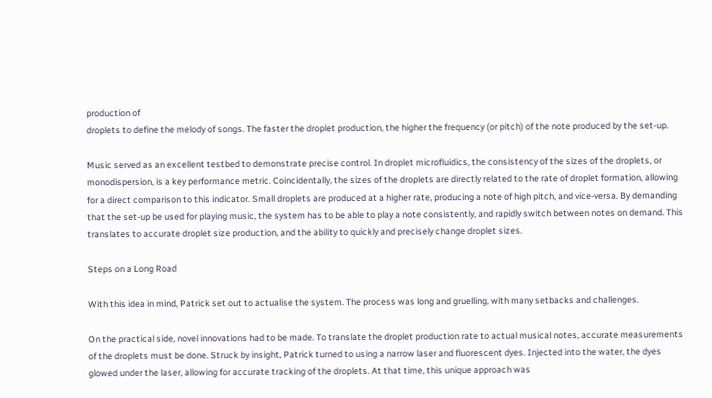production of
droplets to define the melody of songs. The faster the droplet production, the higher the frequency (or pitch) of the note produced by the set-up.

Music served as an excellent testbed to demonstrate precise control. In droplet microfluidics, the consistency of the sizes of the droplets, or monodispersion, is a key performance metric. Coincidentally, the sizes of the droplets are directly related to the rate of droplet formation, allowing for a direct comparison to this indicator. Small droplets are produced at a higher rate, producing a note of high pitch, and vice-versa. By demanding that the set-up be used for playing music, the system has to be able to play a note consistently, and rapidly switch between notes on demand. This translates to accurate droplet size production, and the ability to quickly and precisely change droplet sizes.

Steps on a Long Road

With this idea in mind, Patrick set out to actualise the system. The process was long and gruelling, with many setbacks and challenges.

On the practical side, novel innovations had to be made. To translate the droplet production rate to actual musical notes, accurate measurements of the droplets must be done. Struck by insight, Patrick turned to using a narrow laser and fluorescent dyes. Injected into the water, the dyes glowed under the laser, allowing for accurate tracking of the droplets. At that time, this unique approach was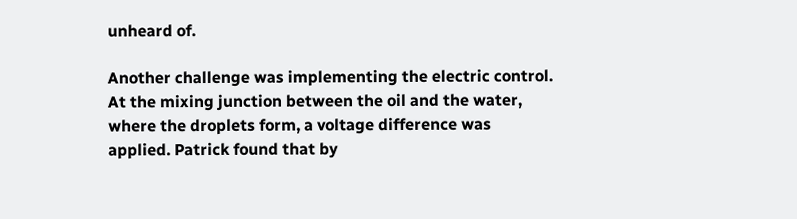unheard of.

Another challenge was implementing the electric control. At the mixing junction between the oil and the water, where the droplets form, a voltage difference was applied. Patrick found that by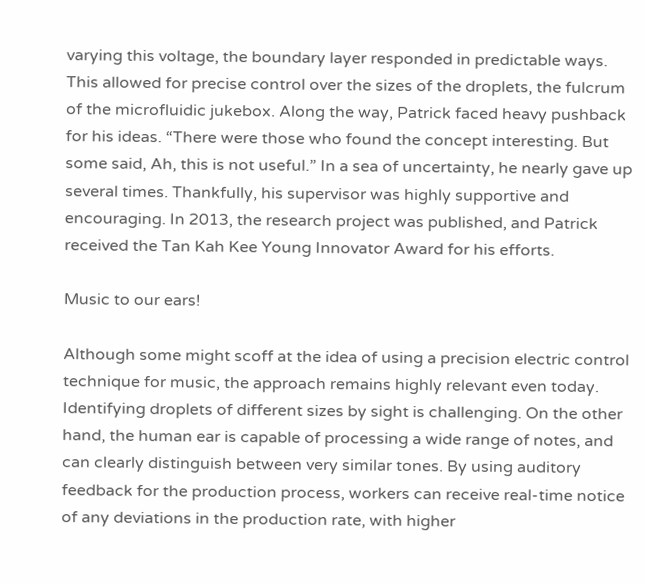varying this voltage, the boundary layer responded in predictable ways. This allowed for precise control over the sizes of the droplets, the fulcrum of the microfluidic jukebox. Along the way, Patrick faced heavy pushback for his ideas. “There were those who found the concept interesting. But some said, Ah, this is not useful.” In a sea of uncertainty, he nearly gave up several times. Thankfully, his supervisor was highly supportive and encouraging. In 2013, the research project was published, and Patrick received the Tan Kah Kee Young Innovator Award for his efforts.

Music to our ears!

Although some might scoff at the idea of using a precision electric control technique for music, the approach remains highly relevant even today. Identifying droplets of different sizes by sight is challenging. On the other hand, the human ear is capable of processing a wide range of notes, and can clearly distinguish between very similar tones. By using auditory feedback for the production process, workers can receive real-time notice of any deviations in the production rate, with higher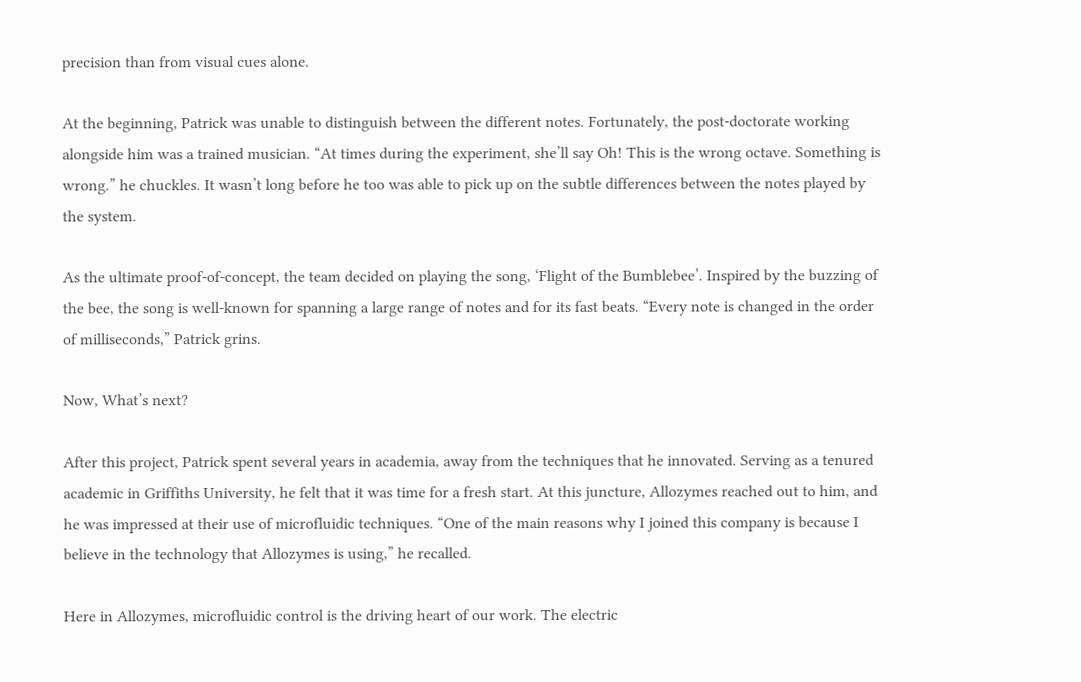precision than from visual cues alone.

At the beginning, Patrick was unable to distinguish between the different notes. Fortunately, the post-doctorate working alongside him was a trained musician. “At times during the experiment, she’ll say Oh! This is the wrong octave. Something is wrong.” he chuckles. It wasn’t long before he too was able to pick up on the subtle differences between the notes played by the system.

As the ultimate proof-of-concept, the team decided on playing the song, ‘Flight of the Bumblebee’. Inspired by the buzzing of the bee, the song is well-known for spanning a large range of notes and for its fast beats. “Every note is changed in the order of milliseconds,” Patrick grins.

Now, What’s next?

After this project, Patrick spent several years in academia, away from the techniques that he innovated. Serving as a tenured academic in Griffiths University, he felt that it was time for a fresh start. At this juncture, Allozymes reached out to him, and he was impressed at their use of microfluidic techniques. “One of the main reasons why I joined this company is because I believe in the technology that Allozymes is using,” he recalled.

Here in Allozymes, microfluidic control is the driving heart of our work. The electric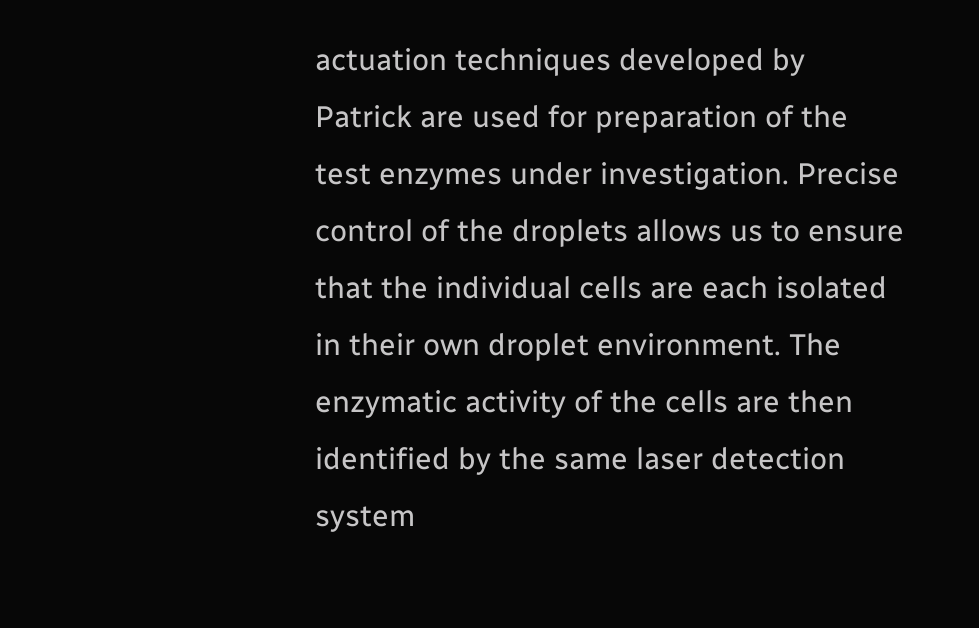actuation techniques developed by Patrick are used for preparation of the test enzymes under investigation. Precise control of the droplets allows us to ensure that the individual cells are each isolated in their own droplet environment. The enzymatic activity of the cells are then identified by the same laser detection system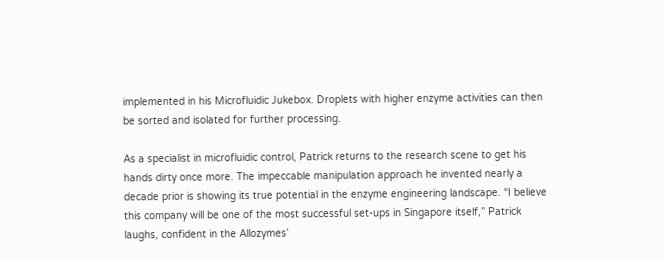implemented in his Microfluidic Jukebox. Droplets with higher enzyme activities can then be sorted and isolated for further processing.

As a specialist in microfluidic control, Patrick returns to the research scene to get his hands dirty once more. The impeccable manipulation approach he invented nearly a decade prior is showing its true potential in the enzyme engineering landscape. “I believe this company will be one of the most successful set-ups in Singapore itself,” Patrick laughs, confident in the Allozymes’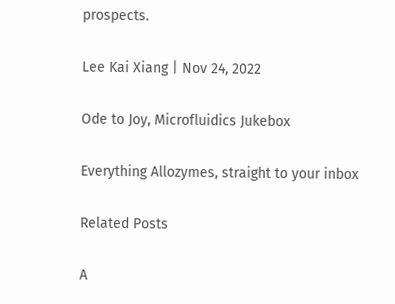prospects.

Lee Kai Xiang | Nov 24, 2022

Ode to Joy, Microfluidics Jukebox

Everything Allozymes, straight to your inbox

Related Posts

A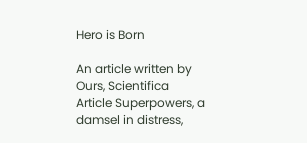Hero is Born

An article written by Ours, Scientifica Article Superpowers, a damsel in distress,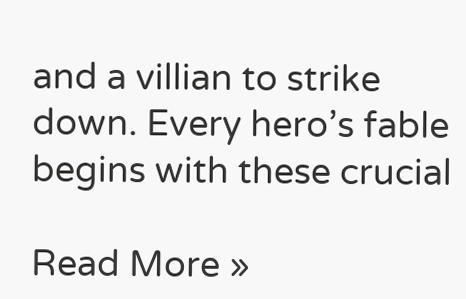and a villian to strike down. Every hero’s fable begins with these crucial

Read More »